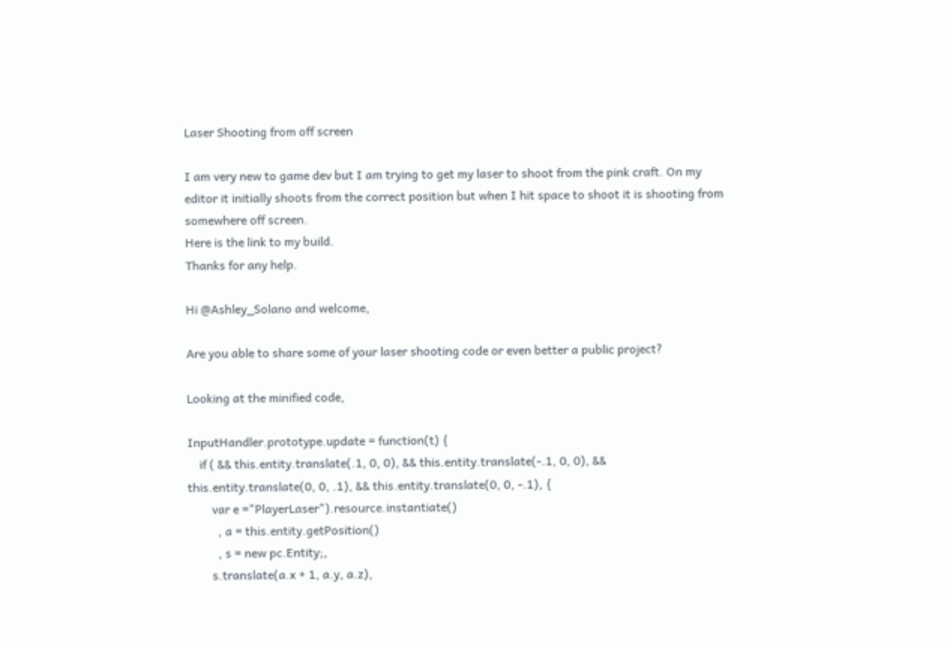Laser Shooting from off screen

I am very new to game dev but I am trying to get my laser to shoot from the pink craft. On my editor it initially shoots from the correct position but when I hit space to shoot it is shooting from somewhere off screen.
Here is the link to my build.
Thanks for any help.

Hi @Ashley_Solano and welcome,

Are you able to share some of your laser shooting code or even better a public project?

Looking at the minified code,

InputHandler.prototype.update = function(t) {
    if ( && this.entity.translate(.1, 0, 0), && this.entity.translate(-.1, 0, 0), && this.entity.translate(0, 0, .1), && this.entity.translate(0, 0, -.1), {
        var e ="PlayerLaser").resource.instantiate()
          , a = this.entity.getPosition()
          , s = new pc.Entity;,
        s.translate(a.x + 1, a.y, a.z),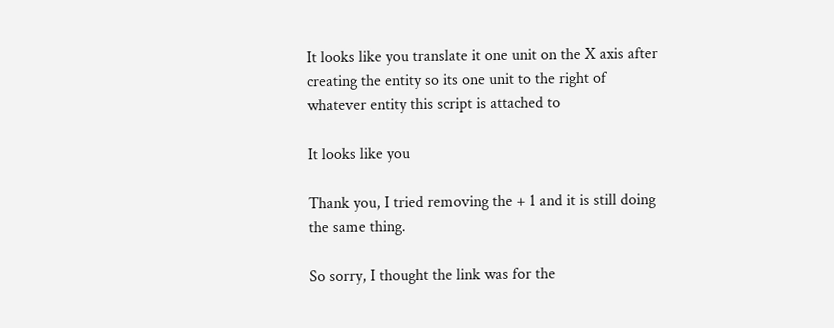It looks like you translate it one unit on the X axis after creating the entity so its one unit to the right of whatever entity this script is attached to

It looks like you

Thank you, I tried removing the + 1 and it is still doing the same thing.

So sorry, I thought the link was for the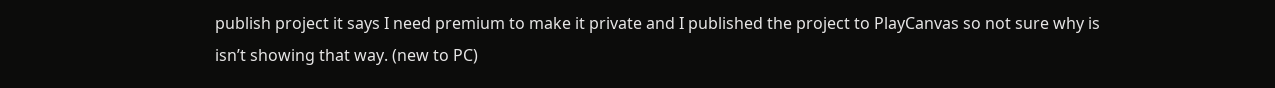publish project it says I need premium to make it private and I published the project to PlayCanvas so not sure why is isn’t showing that way. (new to PC)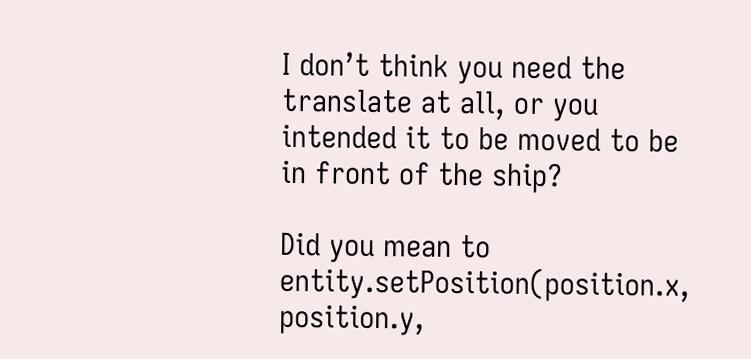I don’t think you need the translate at all, or you intended it to be moved to be in front of the ship?

Did you mean to entity.setPosition(position.x, position.y,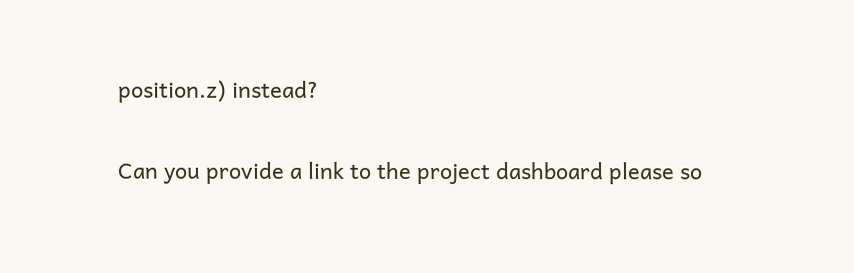position.z) instead?

Can you provide a link to the project dashboard please so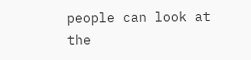people can look at the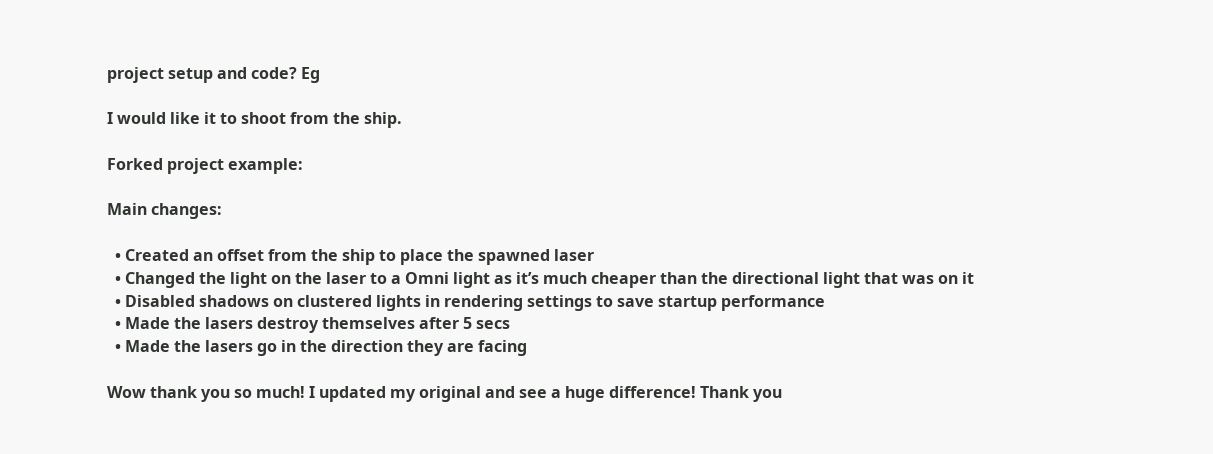project setup and code? Eg

I would like it to shoot from the ship.

Forked project example:

Main changes:

  • Created an offset from the ship to place the spawned laser
  • Changed the light on the laser to a Omni light as it’s much cheaper than the directional light that was on it
  • Disabled shadows on clustered lights in rendering settings to save startup performance
  • Made the lasers destroy themselves after 5 secs
  • Made the lasers go in the direction they are facing

Wow thank you so much! I updated my original and see a huge difference! Thank you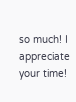so much! I appreciate your time!